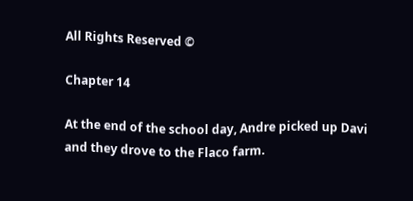All Rights Reserved ©

Chapter 14

At the end of the school day, Andre picked up Davi and they drove to the Flaco farm.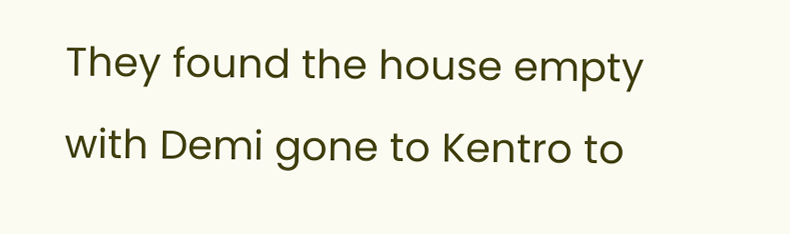They found the house empty with Demi gone to Kentro to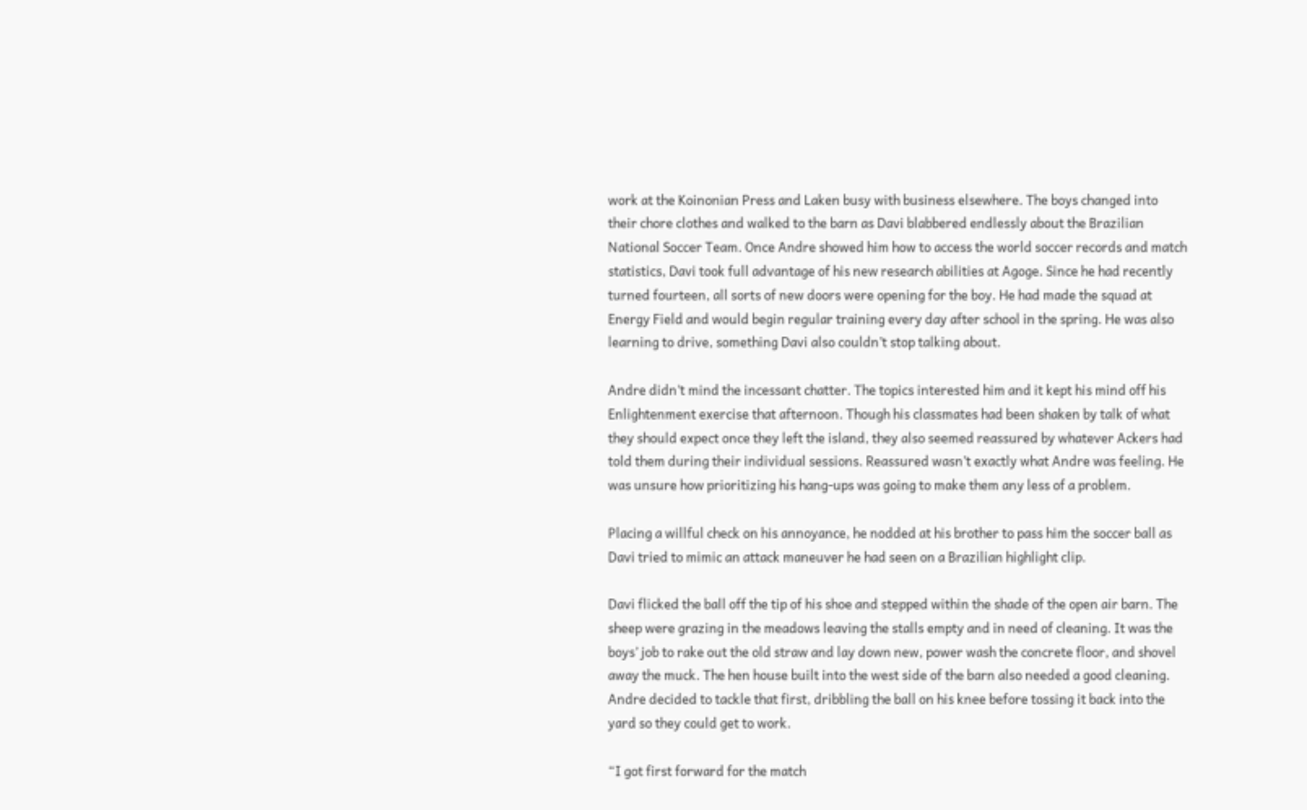work at the Koinonian Press and Laken busy with business elsewhere. The boys changed into their chore clothes and walked to the barn as Davi blabbered endlessly about the Brazilian National Soccer Team. Once Andre showed him how to access the world soccer records and match statistics, Davi took full advantage of his new research abilities at Agoge. Since he had recently turned fourteen, all sorts of new doors were opening for the boy. He had made the squad at Energy Field and would begin regular training every day after school in the spring. He was also learning to drive, something Davi also couldn’t stop talking about.

Andre didn’t mind the incessant chatter. The topics interested him and it kept his mind off his Enlightenment exercise that afternoon. Though his classmates had been shaken by talk of what they should expect once they left the island, they also seemed reassured by whatever Ackers had told them during their individual sessions. Reassured wasn’t exactly what Andre was feeling. He was unsure how prioritizing his hang-ups was going to make them any less of a problem.

Placing a willful check on his annoyance, he nodded at his brother to pass him the soccer ball as Davi tried to mimic an attack maneuver he had seen on a Brazilian highlight clip.

Davi flicked the ball off the tip of his shoe and stepped within the shade of the open air barn. The sheep were grazing in the meadows leaving the stalls empty and in need of cleaning. It was the boys’ job to rake out the old straw and lay down new, power wash the concrete floor, and shovel away the muck. The hen house built into the west side of the barn also needed a good cleaning. Andre decided to tackle that first, dribbling the ball on his knee before tossing it back into the yard so they could get to work.

“I got first forward for the match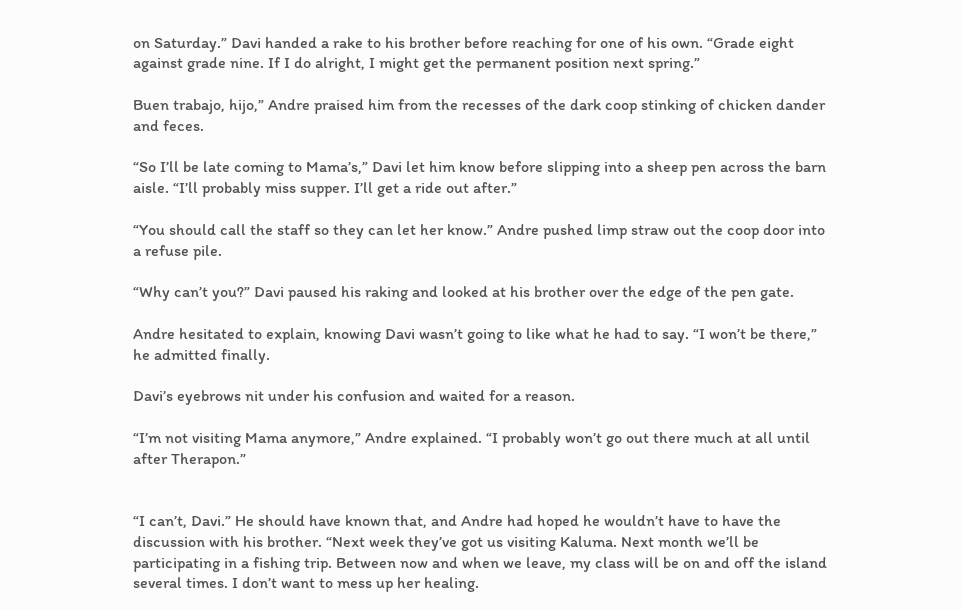on Saturday.” Davi handed a rake to his brother before reaching for one of his own. “Grade eight against grade nine. If I do alright, I might get the permanent position next spring.”

Buen trabajo, hijo,” Andre praised him from the recesses of the dark coop stinking of chicken dander and feces.

“So I’ll be late coming to Mama’s,” Davi let him know before slipping into a sheep pen across the barn aisle. “I’ll probably miss supper. I’ll get a ride out after.”

“You should call the staff so they can let her know.” Andre pushed limp straw out the coop door into a refuse pile.

“Why can’t you?” Davi paused his raking and looked at his brother over the edge of the pen gate.

Andre hesitated to explain, knowing Davi wasn’t going to like what he had to say. “I won’t be there,” he admitted finally.

Davi’s eyebrows nit under his confusion and waited for a reason.

“I’m not visiting Mama anymore,” Andre explained. “I probably won’t go out there much at all until after Therapon.”


“I can’t, Davi.” He should have known that, and Andre had hoped he wouldn’t have to have the discussion with his brother. “Next week they’ve got us visiting Kaluma. Next month we’ll be participating in a fishing trip. Between now and when we leave, my class will be on and off the island several times. I don’t want to mess up her healing.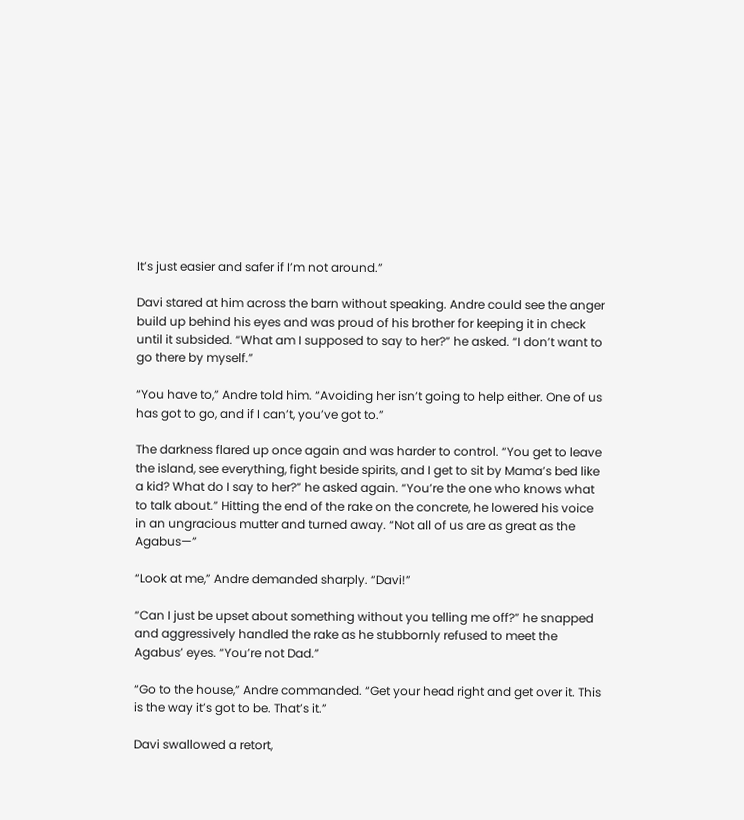It’s just easier and safer if I’m not around.”

Davi stared at him across the barn without speaking. Andre could see the anger build up behind his eyes and was proud of his brother for keeping it in check until it subsided. “What am I supposed to say to her?” he asked. “I don’t want to go there by myself.”

“You have to,” Andre told him. “Avoiding her isn’t going to help either. One of us has got to go, and if I can’t, you’ve got to.”

The darkness flared up once again and was harder to control. “You get to leave the island, see everything, fight beside spirits, and I get to sit by Mama’s bed like a kid? What do I say to her?” he asked again. “You’re the one who knows what to talk about.” Hitting the end of the rake on the concrete, he lowered his voice in an ungracious mutter and turned away. “Not all of us are as great as the Agabus—”

“Look at me,” Andre demanded sharply. “Davi!”

“Can I just be upset about something without you telling me off?” he snapped and aggressively handled the rake as he stubbornly refused to meet the Agabus’ eyes. “You’re not Dad.”

“Go to the house,” Andre commanded. “Get your head right and get over it. This is the way it’s got to be. That’s it.”

Davi swallowed a retort,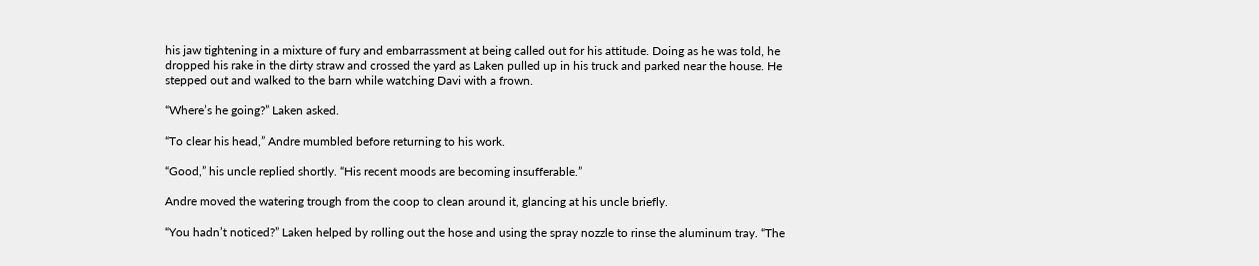his jaw tightening in a mixture of fury and embarrassment at being called out for his attitude. Doing as he was told, he dropped his rake in the dirty straw and crossed the yard as Laken pulled up in his truck and parked near the house. He stepped out and walked to the barn while watching Davi with a frown.

“Where’s he going?” Laken asked.

“To clear his head,” Andre mumbled before returning to his work.

“Good,” his uncle replied shortly. “His recent moods are becoming insufferable.”

Andre moved the watering trough from the coop to clean around it, glancing at his uncle briefly.

“You hadn’t noticed?” Laken helped by rolling out the hose and using the spray nozzle to rinse the aluminum tray. “The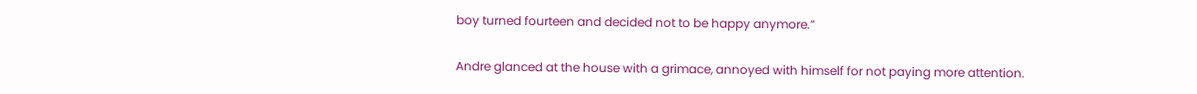boy turned fourteen and decided not to be happy anymore.”

Andre glanced at the house with a grimace, annoyed with himself for not paying more attention.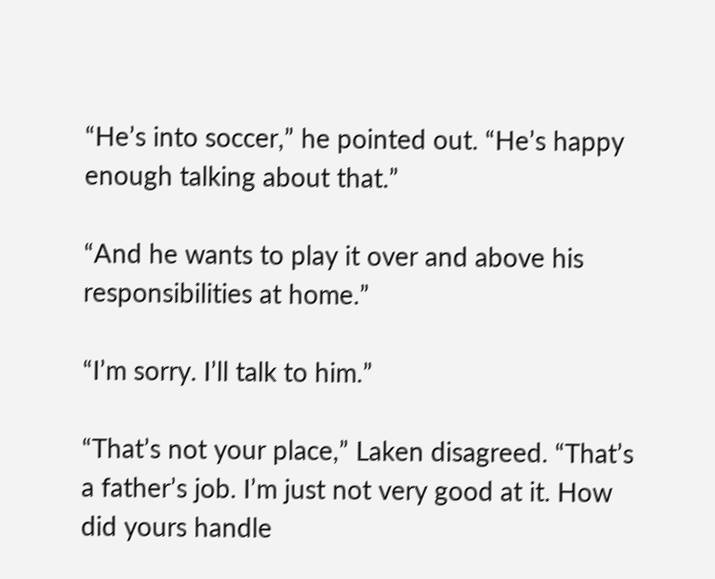“He’s into soccer,” he pointed out. “He’s happy enough talking about that.”

“And he wants to play it over and above his responsibilities at home.”

“I’m sorry. I’ll talk to him.”

“That’s not your place,” Laken disagreed. “That’s a father’s job. I’m just not very good at it. How did yours handle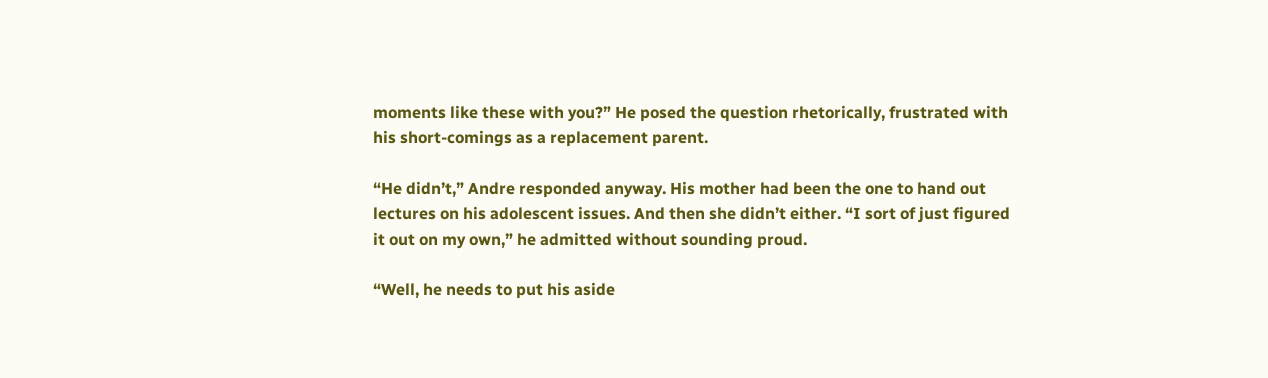moments like these with you?” He posed the question rhetorically, frustrated with his short-comings as a replacement parent.

“He didn’t,” Andre responded anyway. His mother had been the one to hand out lectures on his adolescent issues. And then she didn’t either. “I sort of just figured it out on my own,” he admitted without sounding proud.

“Well, he needs to put his aside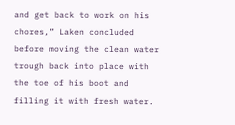and get back to work on his chores,” Laken concluded before moving the clean water trough back into place with the toe of his boot and filling it with fresh water.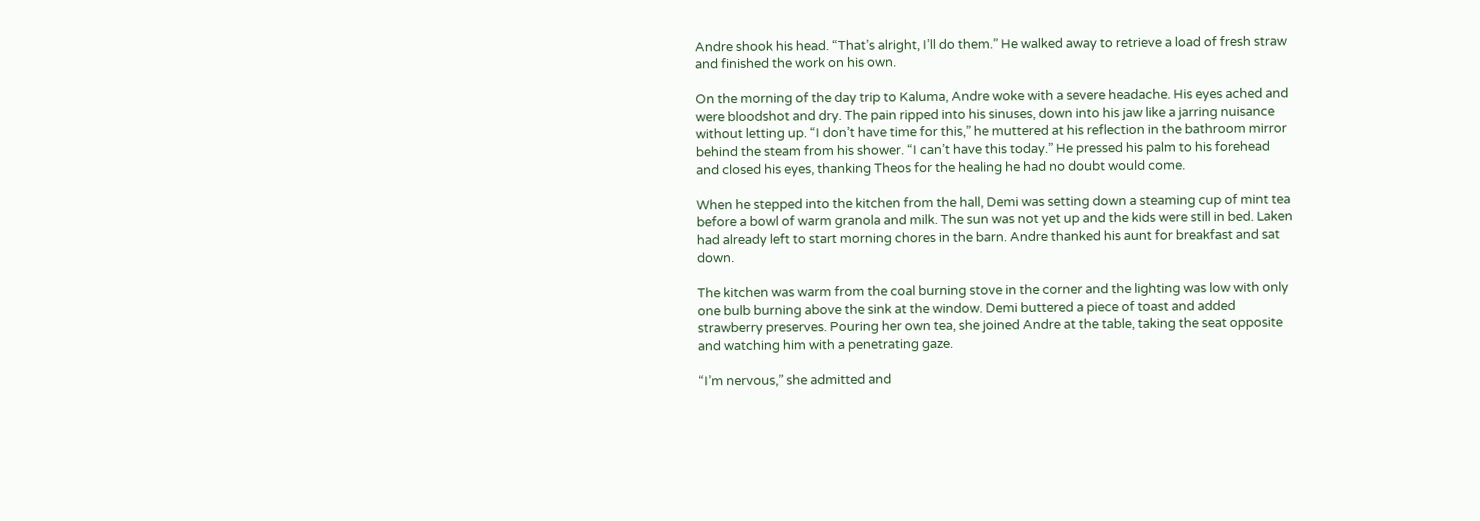Andre shook his head. “That’s alright, I’ll do them.” He walked away to retrieve a load of fresh straw and finished the work on his own.

On the morning of the day trip to Kaluma, Andre woke with a severe headache. His eyes ached and were bloodshot and dry. The pain ripped into his sinuses, down into his jaw like a jarring nuisance without letting up. “I don’t have time for this,” he muttered at his reflection in the bathroom mirror behind the steam from his shower. “I can’t have this today.” He pressed his palm to his forehead and closed his eyes, thanking Theos for the healing he had no doubt would come.

When he stepped into the kitchen from the hall, Demi was setting down a steaming cup of mint tea before a bowl of warm granola and milk. The sun was not yet up and the kids were still in bed. Laken had already left to start morning chores in the barn. Andre thanked his aunt for breakfast and sat down.

The kitchen was warm from the coal burning stove in the corner and the lighting was low with only one bulb burning above the sink at the window. Demi buttered a piece of toast and added strawberry preserves. Pouring her own tea, she joined Andre at the table, taking the seat opposite and watching him with a penetrating gaze.

“I’m nervous,” she admitted and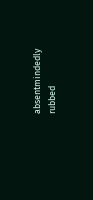absentmindedly rubbed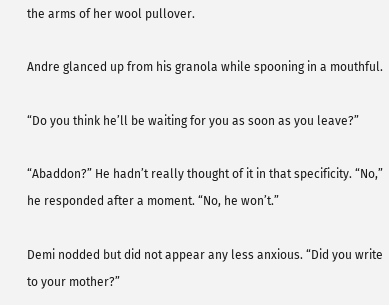the arms of her wool pullover.

Andre glanced up from his granola while spooning in a mouthful.

“Do you think he’ll be waiting for you as soon as you leave?”

“Abaddon?” He hadn’t really thought of it in that specificity. “No,” he responded after a moment. “No, he won’t.”

Demi nodded but did not appear any less anxious. “Did you write to your mother?”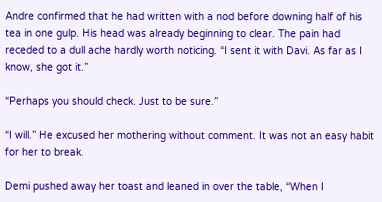Andre confirmed that he had written with a nod before downing half of his tea in one gulp. His head was already beginning to clear. The pain had receded to a dull ache hardly worth noticing. “I sent it with Davi. As far as I know, she got it.”

“Perhaps you should check. Just to be sure.”

“I will.” He excused her mothering without comment. It was not an easy habit for her to break.

Demi pushed away her toast and leaned in over the table, “When I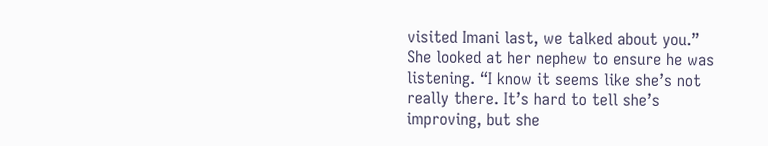visited Imani last, we talked about you.” She looked at her nephew to ensure he was listening. “I know it seems like she’s not really there. It’s hard to tell she’s improving, but she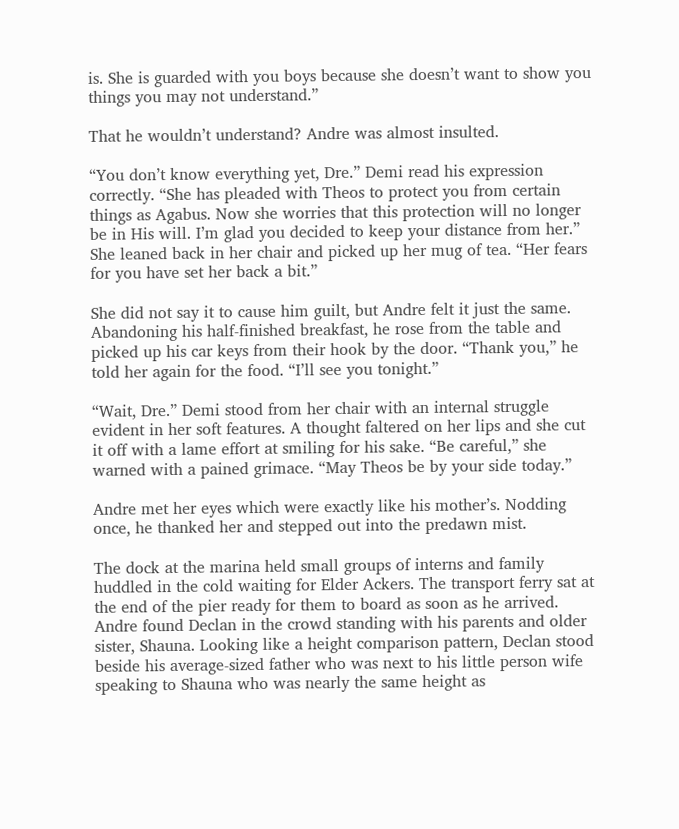is. She is guarded with you boys because she doesn’t want to show you things you may not understand.”

That he wouldn’t understand? Andre was almost insulted.

“You don’t know everything yet, Dre.” Demi read his expression correctly. “She has pleaded with Theos to protect you from certain things as Agabus. Now she worries that this protection will no longer be in His will. I’m glad you decided to keep your distance from her.” She leaned back in her chair and picked up her mug of tea. “Her fears for you have set her back a bit.”

She did not say it to cause him guilt, but Andre felt it just the same. Abandoning his half-finished breakfast, he rose from the table and picked up his car keys from their hook by the door. “Thank you,” he told her again for the food. “I’ll see you tonight.”

“Wait, Dre.” Demi stood from her chair with an internal struggle evident in her soft features. A thought faltered on her lips and she cut it off with a lame effort at smiling for his sake. “Be careful,” she warned with a pained grimace. “May Theos be by your side today.”

Andre met her eyes which were exactly like his mother’s. Nodding once, he thanked her and stepped out into the predawn mist.

The dock at the marina held small groups of interns and family huddled in the cold waiting for Elder Ackers. The transport ferry sat at the end of the pier ready for them to board as soon as he arrived. Andre found Declan in the crowd standing with his parents and older sister, Shauna. Looking like a height comparison pattern, Declan stood beside his average-sized father who was next to his little person wife speaking to Shauna who was nearly the same height as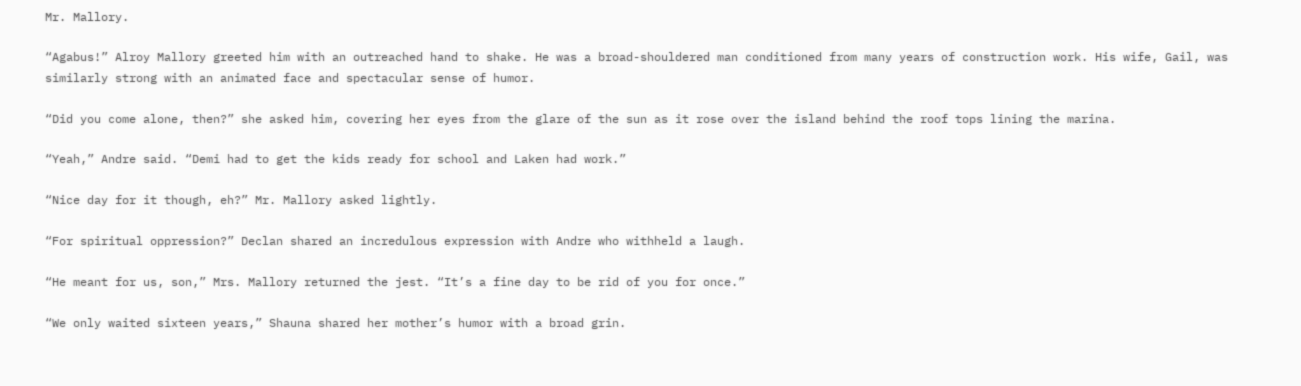Mr. Mallory.

“Agabus!” Alroy Mallory greeted him with an outreached hand to shake. He was a broad-shouldered man conditioned from many years of construction work. His wife, Gail, was similarly strong with an animated face and spectacular sense of humor.

“Did you come alone, then?” she asked him, covering her eyes from the glare of the sun as it rose over the island behind the roof tops lining the marina.

“Yeah,” Andre said. “Demi had to get the kids ready for school and Laken had work.”

“Nice day for it though, eh?” Mr. Mallory asked lightly.

“For spiritual oppression?” Declan shared an incredulous expression with Andre who withheld a laugh.

“He meant for us, son,” Mrs. Mallory returned the jest. “It’s a fine day to be rid of you for once.”

“We only waited sixteen years,” Shauna shared her mother’s humor with a broad grin.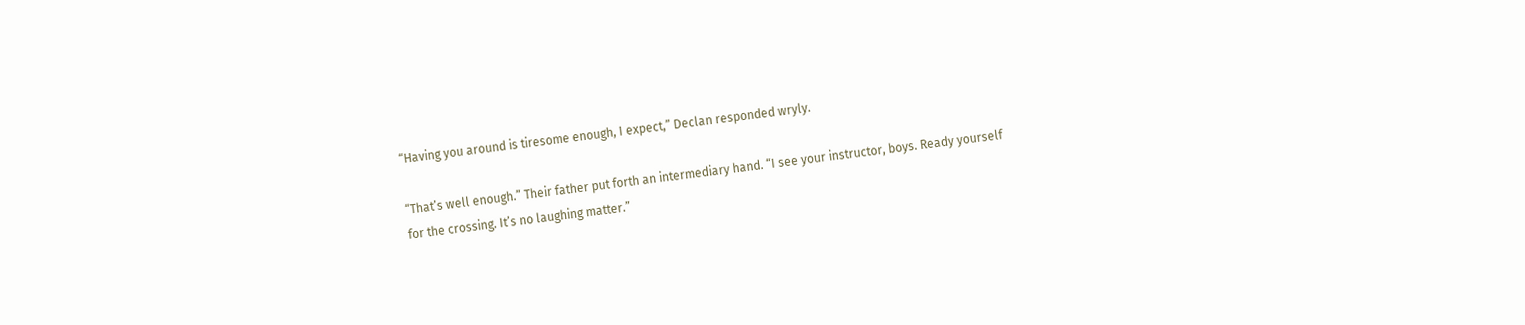“Having you around is tiresome enough, I expect,” Declan responded wryly.

“That’s well enough.” Their father put forth an intermediary hand. “I see your instructor, boys. Ready yourself for the crossing. It’s no laughing matter.”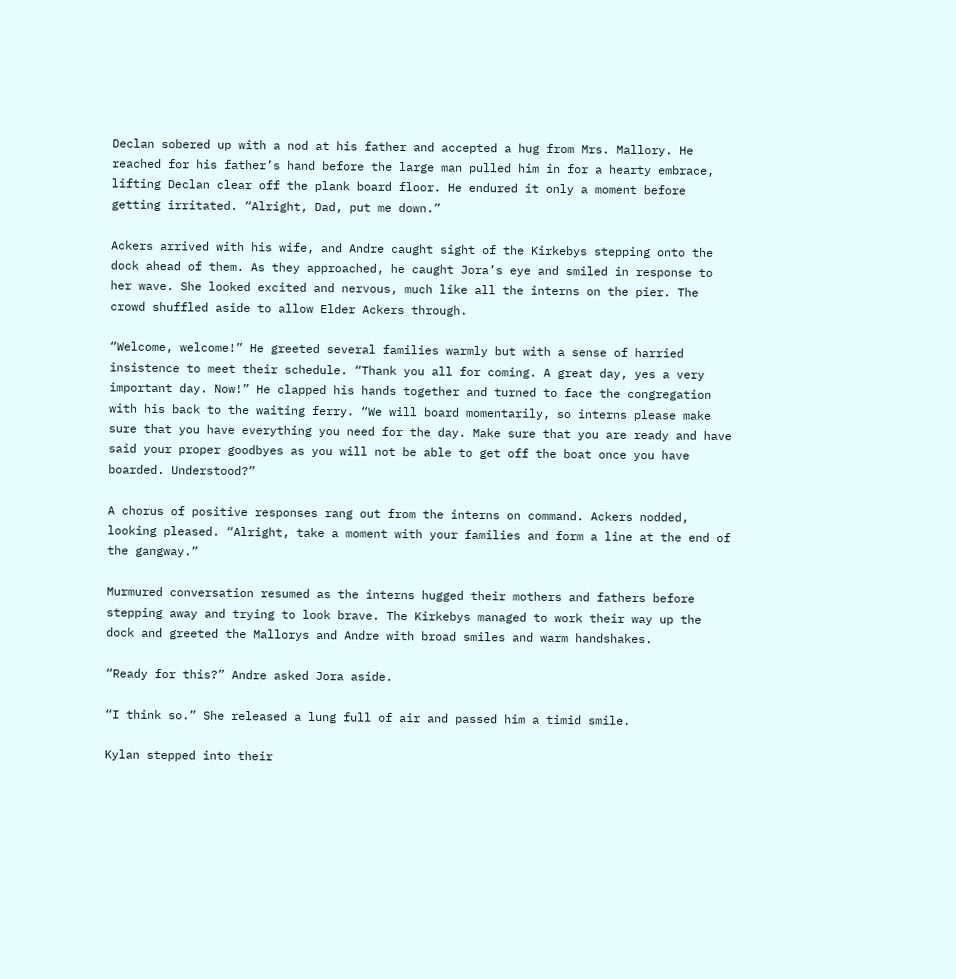Declan sobered up with a nod at his father and accepted a hug from Mrs. Mallory. He reached for his father’s hand before the large man pulled him in for a hearty embrace, lifting Declan clear off the plank board floor. He endured it only a moment before getting irritated. “Alright, Dad, put me down.”

Ackers arrived with his wife, and Andre caught sight of the Kirkebys stepping onto the dock ahead of them. As they approached, he caught Jora’s eye and smiled in response to her wave. She looked excited and nervous, much like all the interns on the pier. The crowd shuffled aside to allow Elder Ackers through.

“Welcome, welcome!” He greeted several families warmly but with a sense of harried insistence to meet their schedule. “Thank you all for coming. A great day, yes a very important day. Now!” He clapped his hands together and turned to face the congregation with his back to the waiting ferry. “We will board momentarily, so interns please make sure that you have everything you need for the day. Make sure that you are ready and have said your proper goodbyes as you will not be able to get off the boat once you have boarded. Understood?”

A chorus of positive responses rang out from the interns on command. Ackers nodded, looking pleased. “Alright, take a moment with your families and form a line at the end of the gangway.”

Murmured conversation resumed as the interns hugged their mothers and fathers before stepping away and trying to look brave. The Kirkebys managed to work their way up the dock and greeted the Mallorys and Andre with broad smiles and warm handshakes.

“Ready for this?” Andre asked Jora aside.

“I think so.” She released a lung full of air and passed him a timid smile.

Kylan stepped into their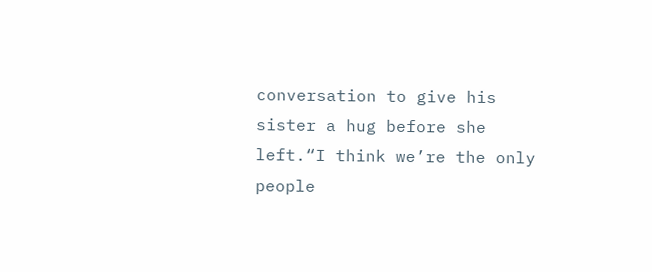conversation to give his sister a hug before she left.“I think we’re the only people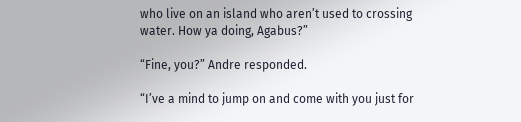who live on an island who aren’t used to crossing water. How ya doing, Agabus?”

“Fine, you?” Andre responded.

“I’ve a mind to jump on and come with you just for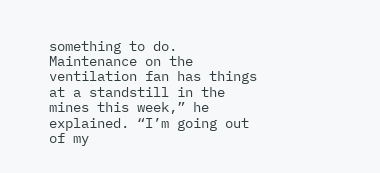something to do. Maintenance on the ventilation fan has things at a standstill in the mines this week,” he explained. “I’m going out of my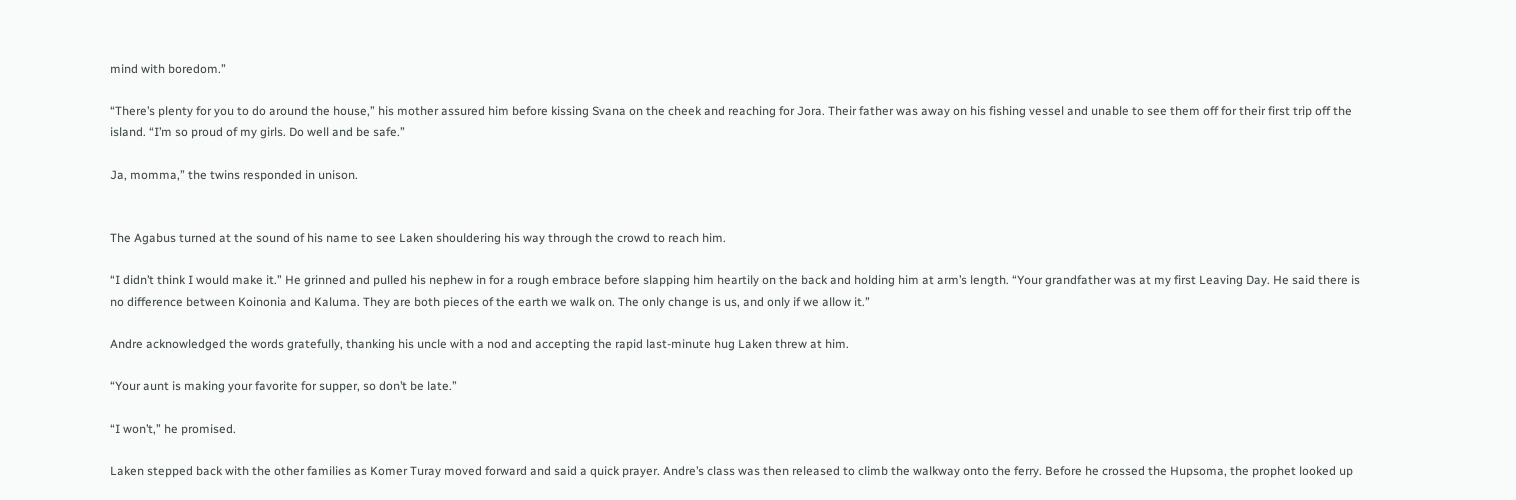mind with boredom.”

“There’s plenty for you to do around the house,” his mother assured him before kissing Svana on the cheek and reaching for Jora. Their father was away on his fishing vessel and unable to see them off for their first trip off the island. “I’m so proud of my girls. Do well and be safe.”

Ja, momma,” the twins responded in unison.


The Agabus turned at the sound of his name to see Laken shouldering his way through the crowd to reach him.

“I didn’t think I would make it.” He grinned and pulled his nephew in for a rough embrace before slapping him heartily on the back and holding him at arm’s length. “Your grandfather was at my first Leaving Day. He said there is no difference between Koinonia and Kaluma. They are both pieces of the earth we walk on. The only change is us, and only if we allow it.”

Andre acknowledged the words gratefully, thanking his uncle with a nod and accepting the rapid last-minute hug Laken threw at him.

“Your aunt is making your favorite for supper, so don’t be late.”

“I won’t,” he promised.

Laken stepped back with the other families as Komer Turay moved forward and said a quick prayer. Andre’s class was then released to climb the walkway onto the ferry. Before he crossed the Hupsoma, the prophet looked up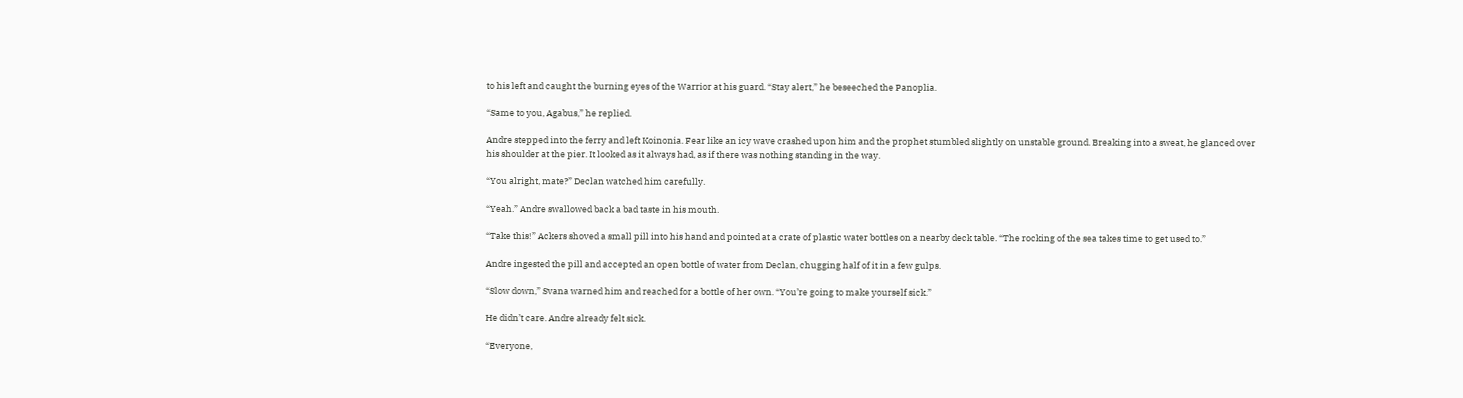to his left and caught the burning eyes of the Warrior at his guard. “Stay alert,” he beseeched the Panoplia.

“Same to you, Agabus,” he replied.

Andre stepped into the ferry and left Koinonia. Fear like an icy wave crashed upon him and the prophet stumbled slightly on unstable ground. Breaking into a sweat, he glanced over his shoulder at the pier. It looked as it always had, as if there was nothing standing in the way.

“You alright, mate?” Declan watched him carefully.

“Yeah.” Andre swallowed back a bad taste in his mouth.

“Take this!” Ackers shoved a small pill into his hand and pointed at a crate of plastic water bottles on a nearby deck table. “The rocking of the sea takes time to get used to.”

Andre ingested the pill and accepted an open bottle of water from Declan, chugging half of it in a few gulps.

“Slow down,” Svana warned him and reached for a bottle of her own. “You’re going to make yourself sick.”

He didn’t care. Andre already felt sick.

“Everyone,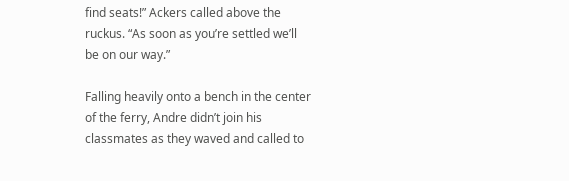find seats!” Ackers called above the ruckus. “As soon as you’re settled we’ll be on our way.”

Falling heavily onto a bench in the center of the ferry, Andre didn’t join his classmates as they waved and called to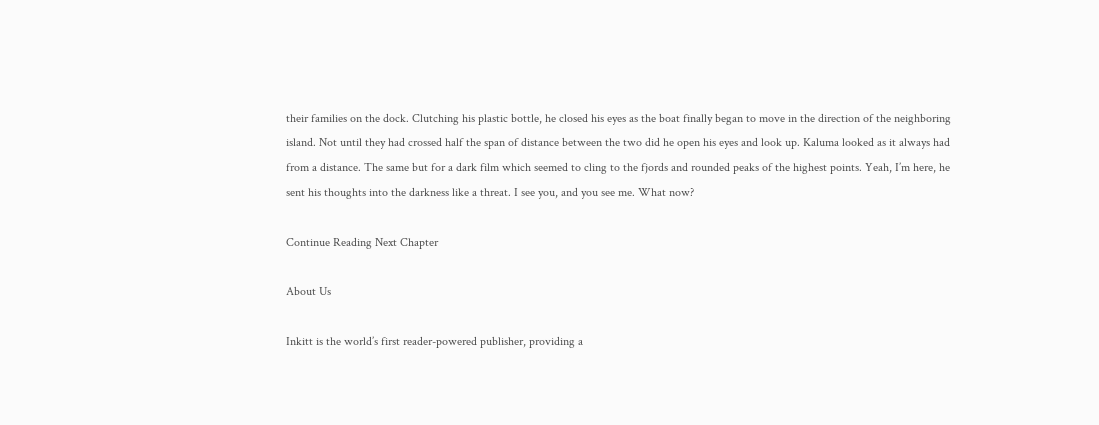their families on the dock. Clutching his plastic bottle, he closed his eyes as the boat finally began to move in the direction of the neighboring island. Not until they had crossed half the span of distance between the two did he open his eyes and look up. Kaluma looked as it always had from a distance. The same but for a dark film which seemed to cling to the fjords and rounded peaks of the highest points. Yeah, I’m here, he sent his thoughts into the darkness like a threat. I see you, and you see me. What now?

Continue Reading Next Chapter

About Us

Inkitt is the world’s first reader-powered publisher, providing a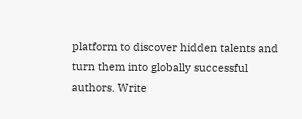platform to discover hidden talents and turn them into globally successful authors. Write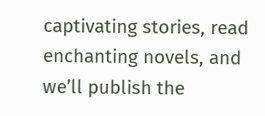captivating stories, read enchanting novels, and we’ll publish the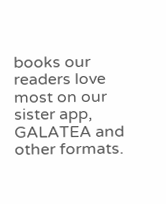books our readers love most on our sister app, GALATEA and other formats.